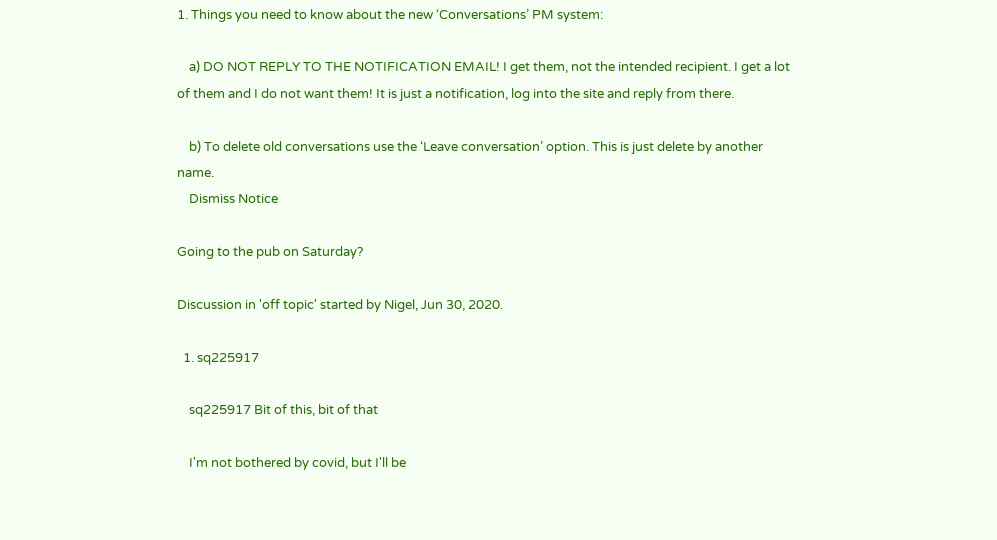1. Things you need to know about the new ‘Conversations’ PM system:

    a) DO NOT REPLY TO THE NOTIFICATION EMAIL! I get them, not the intended recipient. I get a lot of them and I do not want them! It is just a notification, log into the site and reply from there.

    b) To delete old conversations use the ‘Leave conversation’ option. This is just delete by another name.
    Dismiss Notice

Going to the pub on Saturday?

Discussion in 'off topic' started by Nigel, Jun 30, 2020.

  1. sq225917

    sq225917 Bit of this, bit of that

    I'm not bothered by covid, but I'll be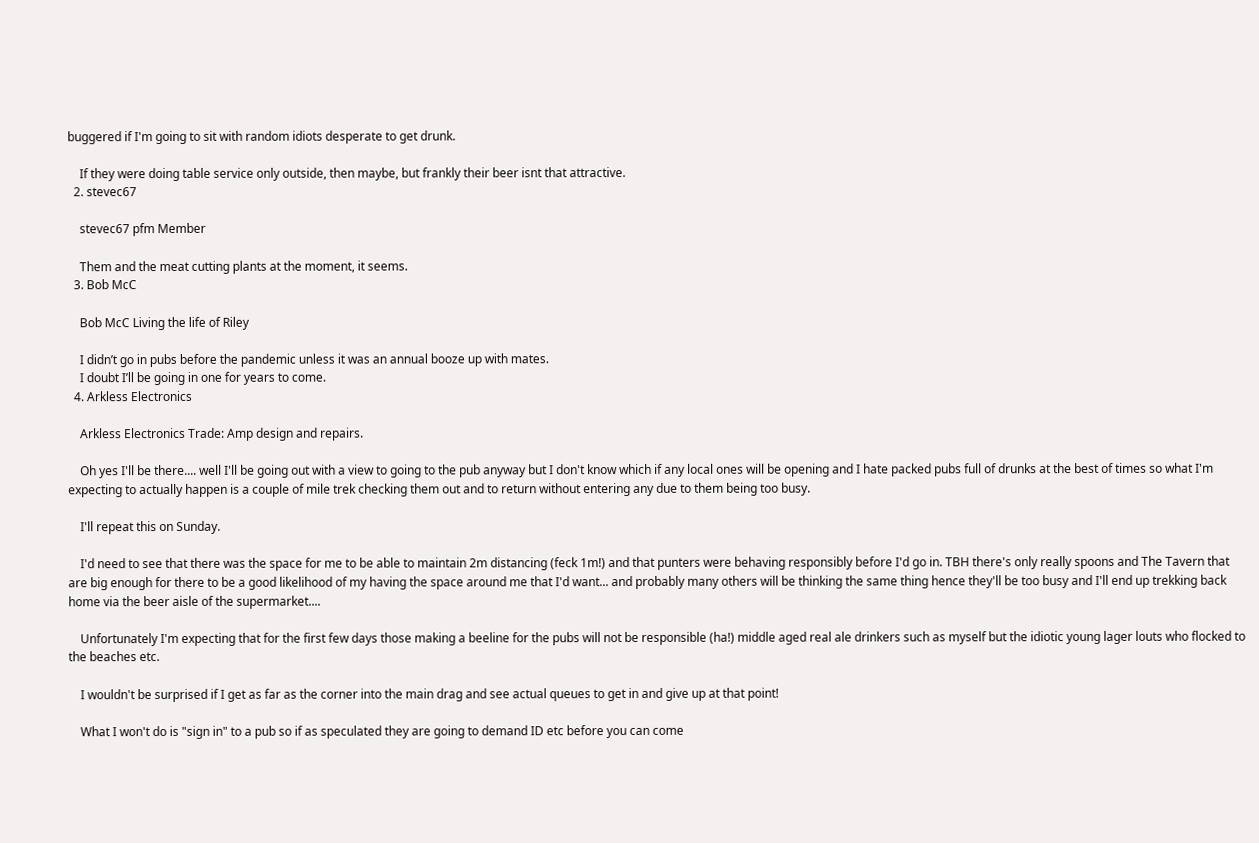buggered if I'm going to sit with random idiots desperate to get drunk.

    If they were doing table service only outside, then maybe, but frankly their beer isnt that attractive.
  2. stevec67

    stevec67 pfm Member

    Them and the meat cutting plants at the moment, it seems.
  3. Bob McC

    Bob McC Living the life of Riley

    I didn’t go in pubs before the pandemic unless it was an annual booze up with mates.
    I doubt I’ll be going in one for years to come.
  4. Arkless Electronics

    Arkless Electronics Trade: Amp design and repairs.

    Oh yes I'll be there.... well I'll be going out with a view to going to the pub anyway but I don't know which if any local ones will be opening and I hate packed pubs full of drunks at the best of times so what I'm expecting to actually happen is a couple of mile trek checking them out and to return without entering any due to them being too busy.

    I'll repeat this on Sunday.

    I'd need to see that there was the space for me to be able to maintain 2m distancing (feck 1m!) and that punters were behaving responsibly before I'd go in. TBH there's only really spoons and The Tavern that are big enough for there to be a good likelihood of my having the space around me that I'd want... and probably many others will be thinking the same thing hence they'll be too busy and I'll end up trekking back home via the beer aisle of the supermarket....

    Unfortunately I'm expecting that for the first few days those making a beeline for the pubs will not be responsible (ha!) middle aged real ale drinkers such as myself but the idiotic young lager louts who flocked to the beaches etc.

    I wouldn't be surprised if I get as far as the corner into the main drag and see actual queues to get in and give up at that point!

    What I won't do is "sign in" to a pub so if as speculated they are going to demand ID etc before you can come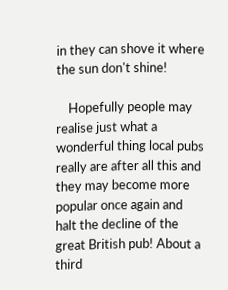in they can shove it where the sun don't shine!

    Hopefully people may realise just what a wonderful thing local pubs really are after all this and they may become more popular once again and halt the decline of the great British pub! About a third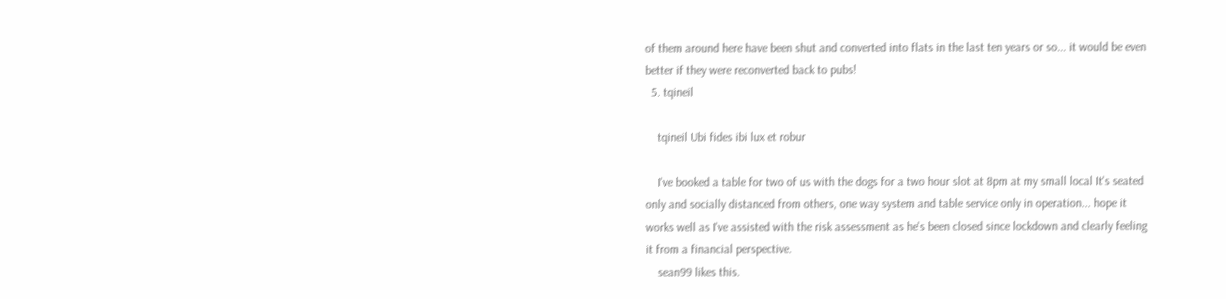of them around here have been shut and converted into flats in the last ten years or so... it would be even better if they were reconverted back to pubs!
  5. tqineil

    tqineil Ubi fides ibi lux et robur

    I've booked a table for two of us with the dogs for a two hour slot at 8pm at my small local It's seated only and socially distanced from others, one way system and table service only in operation... hope it works well as I've assisted with the risk assessment as he's been closed since lockdown and clearly feeling it from a financial perspective.
    sean99 likes this.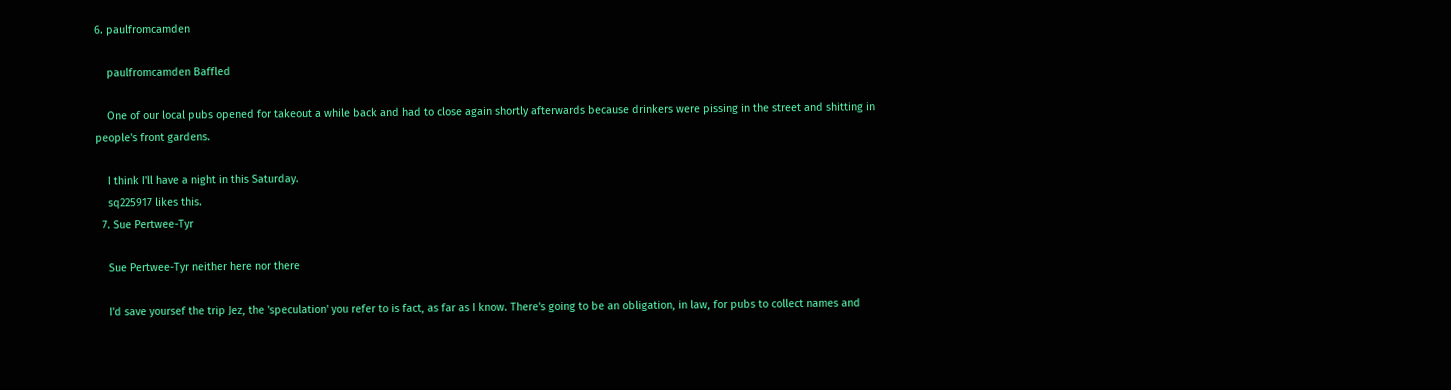6. paulfromcamden

    paulfromcamden Baffled

    One of our local pubs opened for takeout a while back and had to close again shortly afterwards because drinkers were pissing in the street and shitting in people's front gardens.

    I think I'll have a night in this Saturday.
    sq225917 likes this.
  7. Sue Pertwee-Tyr

    Sue Pertwee-Tyr neither here nor there

    I'd save yoursef the trip Jez, the 'speculation' you refer to is fact, as far as I know. There's going to be an obligation, in law, for pubs to collect names and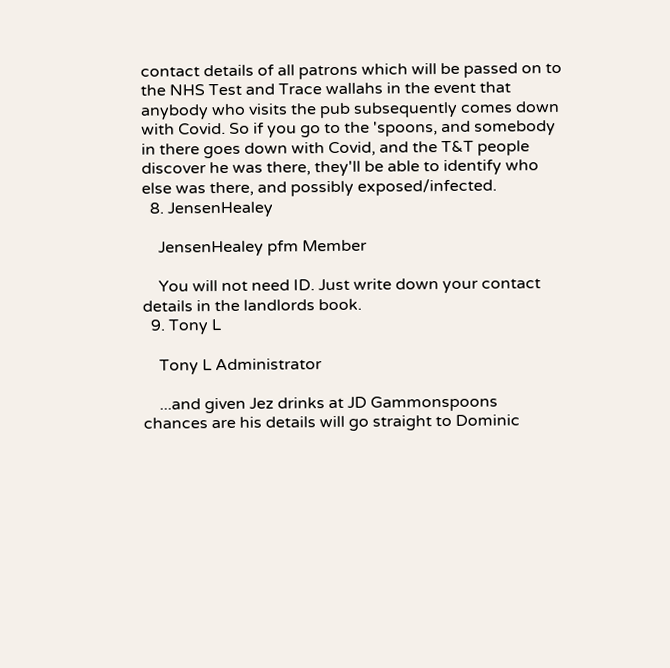contact details of all patrons which will be passed on to the NHS Test and Trace wallahs in the event that anybody who visits the pub subsequently comes down with Covid. So if you go to the 'spoons, and somebody in there goes down with Covid, and the T&T people discover he was there, they'll be able to identify who else was there, and possibly exposed/infected.
  8. JensenHealey

    JensenHealey pfm Member

    You will not need ID. Just write down your contact details in the landlords book.
  9. Tony L

    Tony L Administrator

    ...and given Jez drinks at JD Gammonspoons chances are his details will go straight to Dominic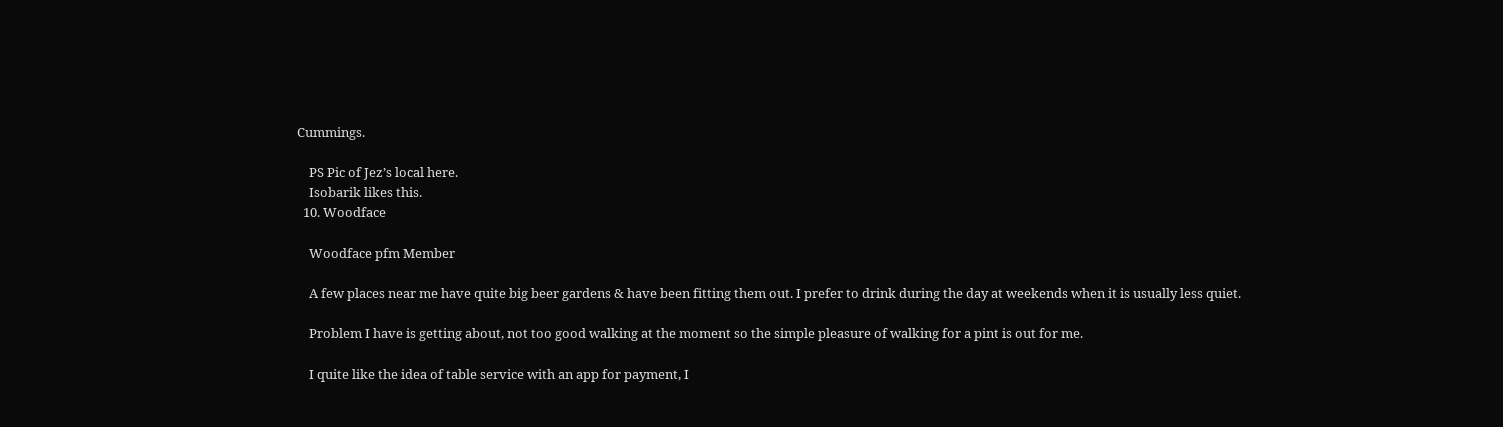Cummings.

    PS Pic of Jez’s local here.
    Isobarik likes this.
  10. Woodface

    Woodface pfm Member

    A few places near me have quite big beer gardens & have been fitting them out. I prefer to drink during the day at weekends when it is usually less quiet.

    Problem I have is getting about, not too good walking at the moment so the simple pleasure of walking for a pint is out for me.

    I quite like the idea of table service with an app for payment, I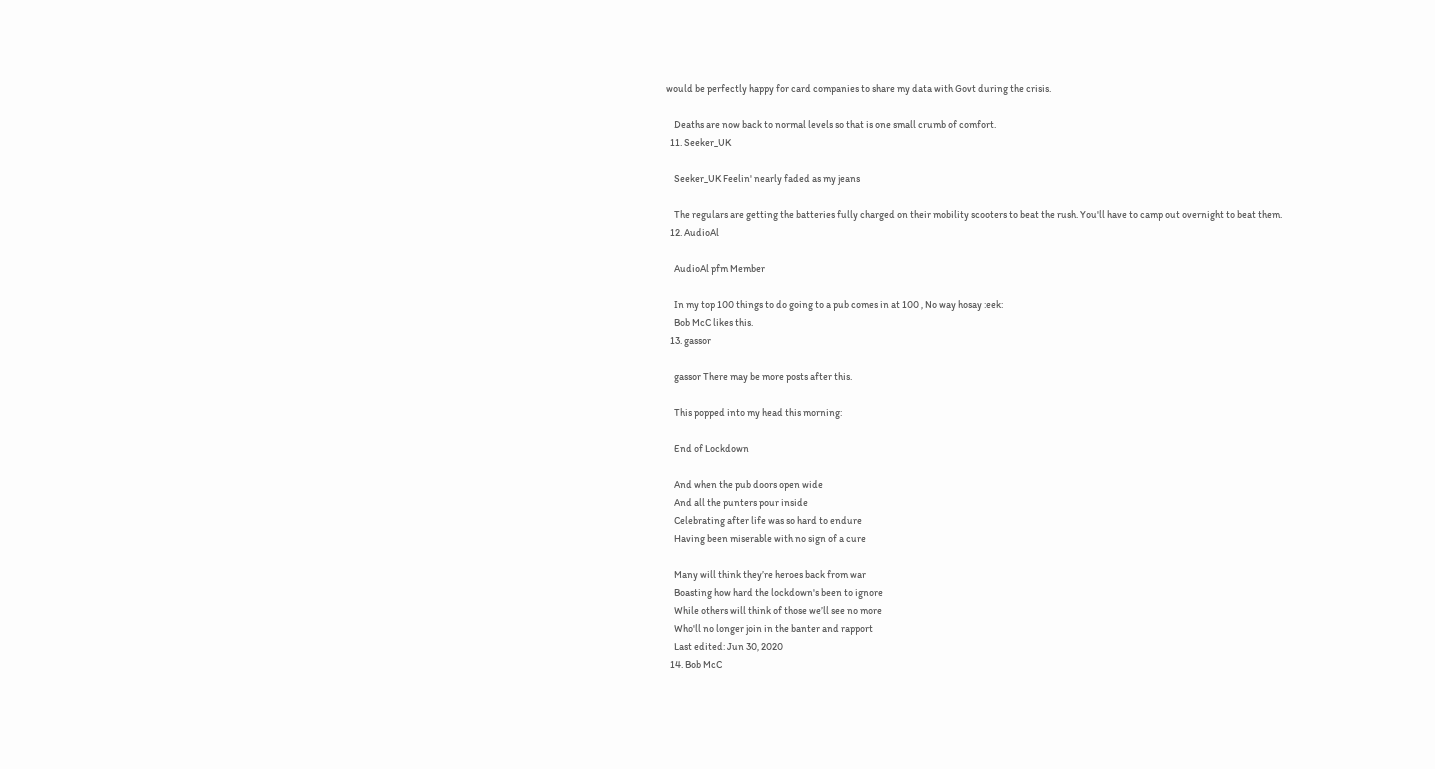would be perfectly happy for card companies to share my data with Govt during the crisis.

    Deaths are now back to normal levels so that is one small crumb of comfort.
  11. Seeker_UK

    Seeker_UK Feelin' nearly faded as my jeans

    The regulars are getting the batteries fully charged on their mobility scooters to beat the rush. You'll have to camp out overnight to beat them.
  12. AudioAl

    AudioAl pfm Member

    In my top 100 things to do going to a pub comes in at 100 , No way hosay :eek:
    Bob McC likes this.
  13. gassor

    gassor There may be more posts after this.

    This popped into my head this morning:

    End of Lockdown

    And when the pub doors open wide
    And all the punters pour inside
    Celebrating after life was so hard to endure
    Having been miserable with no sign of a cure

    Many will think they’re heroes back from war
    Boasting how hard the lockdown's been to ignore
    While others will think of those we’ll see no more
    Who'll no longer join in the banter and rapport
    Last edited: Jun 30, 2020
  14. Bob McC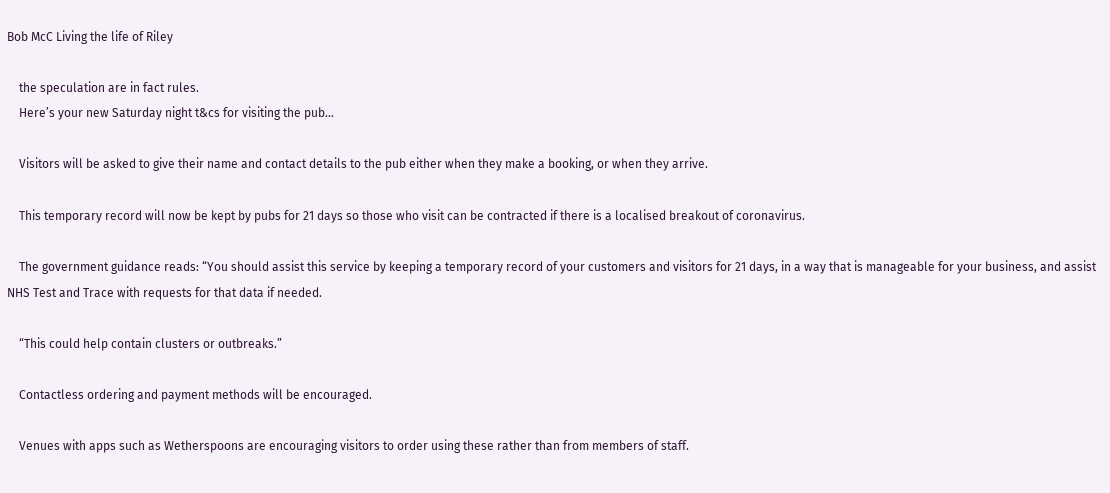Bob McC Living the life of Riley

    the speculation are in fact rules.
    Here’s your new Saturday night t&cs for visiting the pub...

    Visitors will be asked to give their name and contact details to the pub either when they make a booking, or when they arrive.

    This temporary record will now be kept by pubs for 21 days so those who visit can be contracted if there is a localised breakout of coronavirus.

    The government guidance reads: “You should assist this service by keeping a temporary record of your customers and visitors for 21 days, in a way that is manageable for your business, and assist NHS Test and Trace with requests for that data if needed.

    “This could help contain clusters or outbreaks.”

    Contactless ordering and payment methods will be encouraged.

    Venues with apps such as Wetherspoons are encouraging visitors to order using these rather than from members of staff.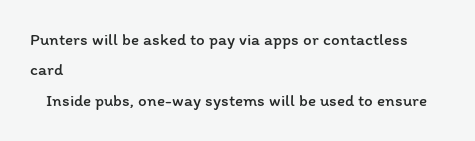Punters will be asked to pay via apps or contactless card
    Inside pubs, one-way systems will be used to ensure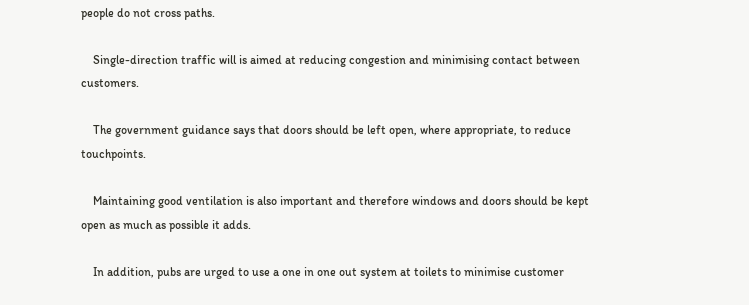people do not cross paths.

    Single-direction traffic will is aimed at reducing congestion and minimising contact between customers.

    The government guidance says that doors should be left open, where appropriate, to reduce touchpoints.

    Maintaining good ventilation is also important and therefore windows and doors should be kept open as much as possible it adds.

    In addition, pubs are urged to use a one in one out system at toilets to minimise customer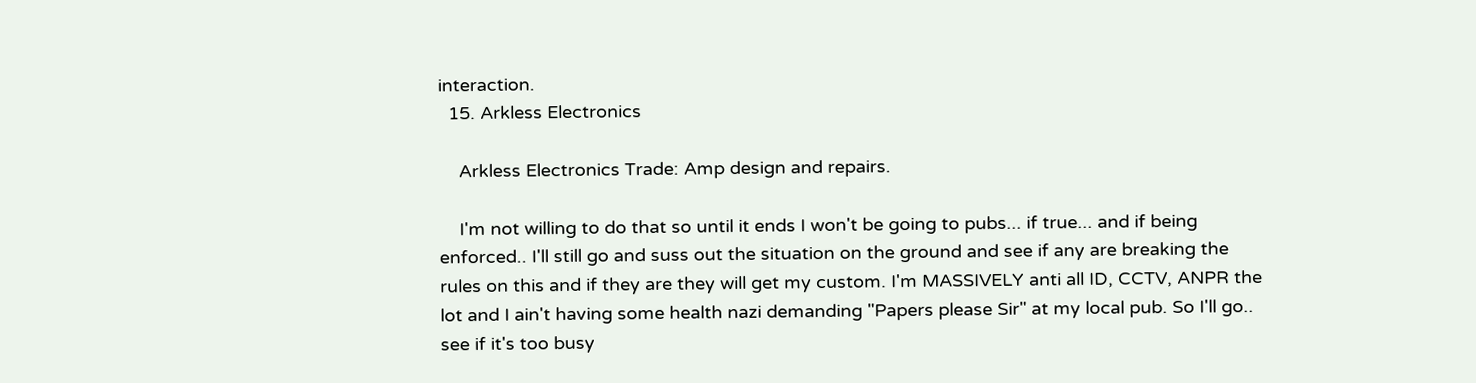interaction.
  15. Arkless Electronics

    Arkless Electronics Trade: Amp design and repairs.

    I'm not willing to do that so until it ends I won't be going to pubs... if true... and if being enforced.. I'll still go and suss out the situation on the ground and see if any are breaking the rules on this and if they are they will get my custom. I'm MASSIVELY anti all ID, CCTV, ANPR the lot and I ain't having some health nazi demanding "Papers please Sir" at my local pub. So I'll go.. see if it's too busy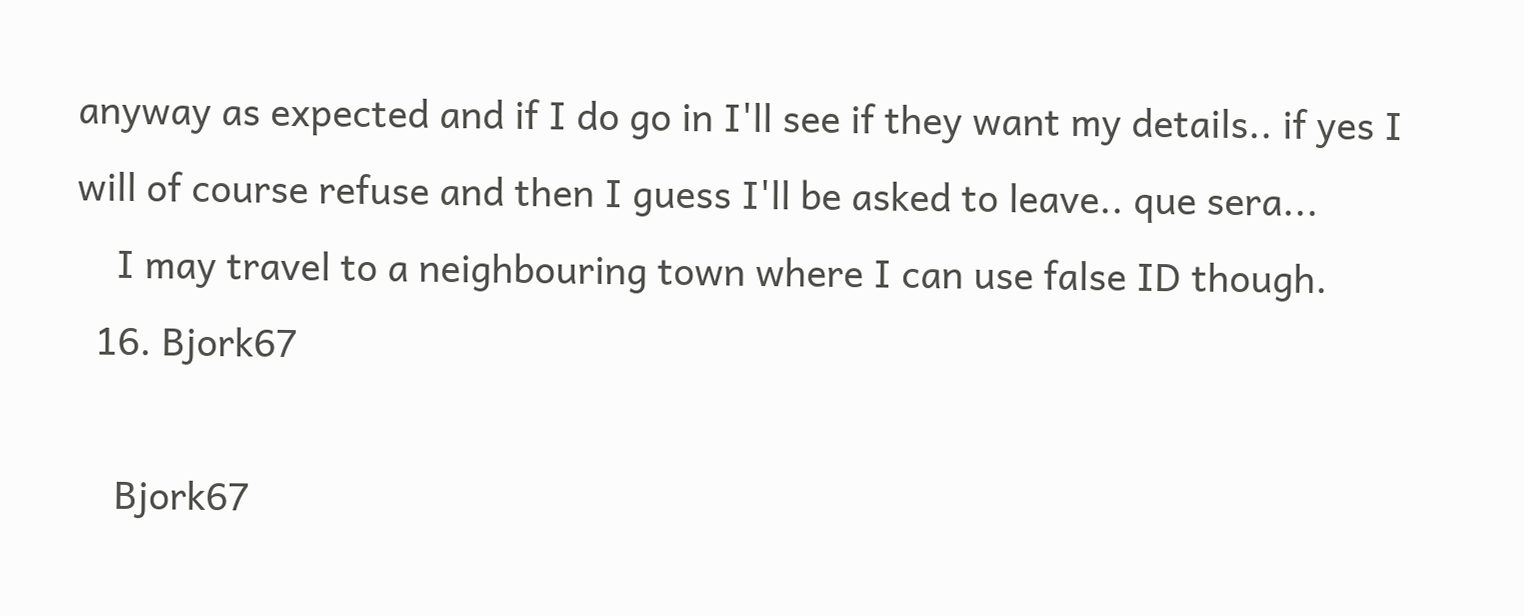anyway as expected and if I do go in I'll see if they want my details.. if yes I will of course refuse and then I guess I'll be asked to leave.. que sera...
    I may travel to a neighbouring town where I can use false ID though.
  16. Bjork67

    Bjork67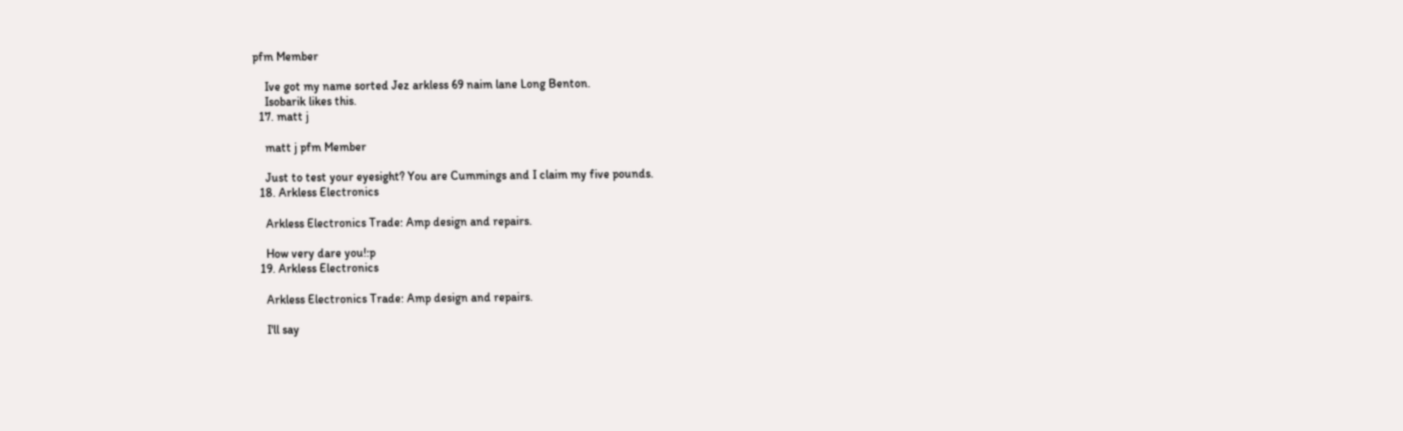pfm Member

    Ive got my name sorted Jez arkless 69 naim lane Long Benton.
    Isobarik likes this.
  17. matt j

    matt j pfm Member

    Just to test your eyesight? You are Cummings and I claim my five pounds.
  18. Arkless Electronics

    Arkless Electronics Trade: Amp design and repairs.

    How very dare you!:p
  19. Arkless Electronics

    Arkless Electronics Trade: Amp design and repairs.

    I'll say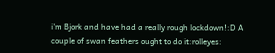i'm Bjork and have had a really rough lockdown!:D A couple of swan feathers ought to do it:rolleyes: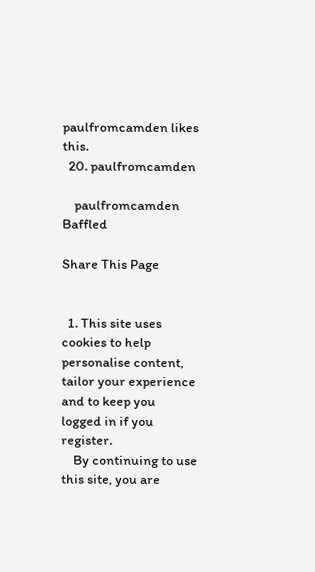paulfromcamden likes this.
  20. paulfromcamden

    paulfromcamden Baffled

Share This Page


  1. This site uses cookies to help personalise content, tailor your experience and to keep you logged in if you register.
    By continuing to use this site, you are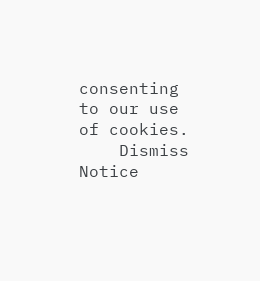consenting to our use of cookies.
    Dismiss Notice